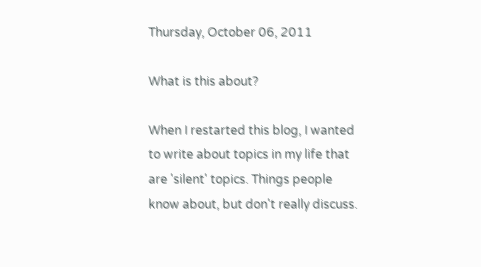Thursday, October 06, 2011

What is this about?

When I restarted this blog, I wanted to write about topics in my life that are 'silent' topics. Things people know about, but don't really discuss.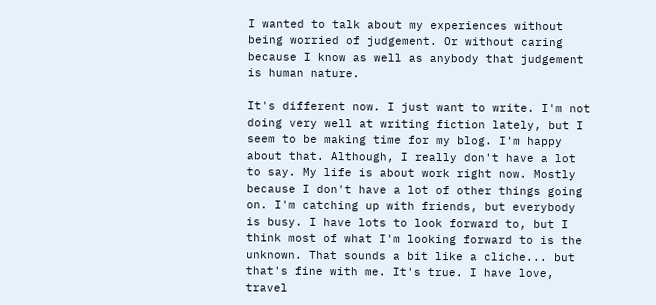I wanted to talk about my experiences without being worried of judgement. Or without caring because I know as well as anybody that judgement is human nature.

It's different now. I just want to write. I'm not doing very well at writing fiction lately, but I seem to be making time for my blog. I'm happy about that. Although, I really don't have a lot to say. My life is about work right now. Mostly because I don't have a lot of other things going on. I'm catching up with friends, but everybody is busy. I have lots to look forward to, but I think most of what I'm looking forward to is the unknown. That sounds a bit like a cliche... but that's fine with me. It's true. I have love, travel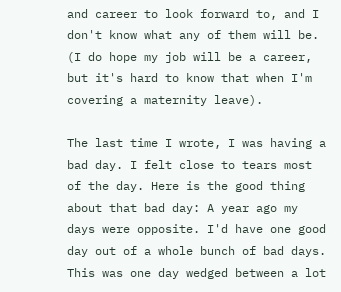and career to look forward to, and I don't know what any of them will be. (I do hope my job will be a career, but it's hard to know that when I'm covering a maternity leave).

The last time I wrote, I was having a bad day. I felt close to tears most of the day. Here is the good thing about that bad day: A year ago my days were opposite. I'd have one good day out of a whole bunch of bad days. This was one day wedged between a lot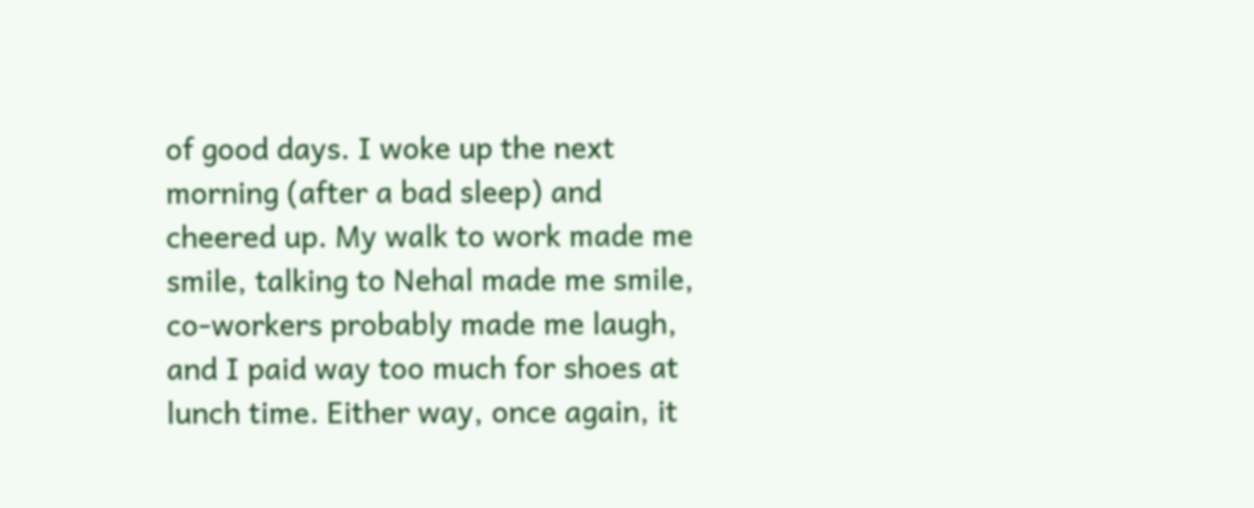of good days. I woke up the next morning (after a bad sleep) and cheered up. My walk to work made me smile, talking to Nehal made me smile, co-workers probably made me laugh, and I paid way too much for shoes at lunch time. Either way, once again, it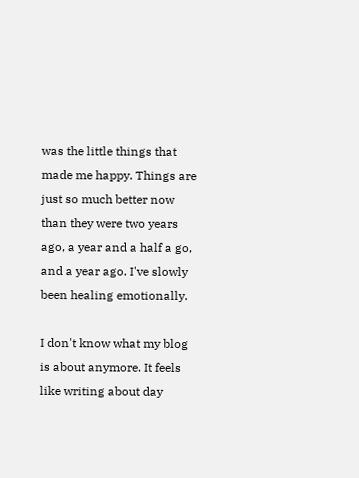was the little things that made me happy. Things are just so much better now than they were two years ago, a year and a half a go, and a year ago. I've slowly been healing emotionally.

I don't know what my blog is about anymore. It feels like writing about day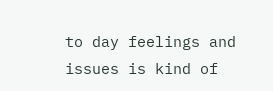to day feelings and issues is kind of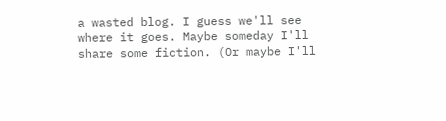a wasted blog. I guess we'll see where it goes. Maybe someday I'll share some fiction. (Or maybe I'll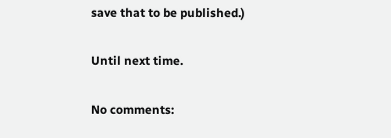save that to be published.)

Until next time.

No comments: